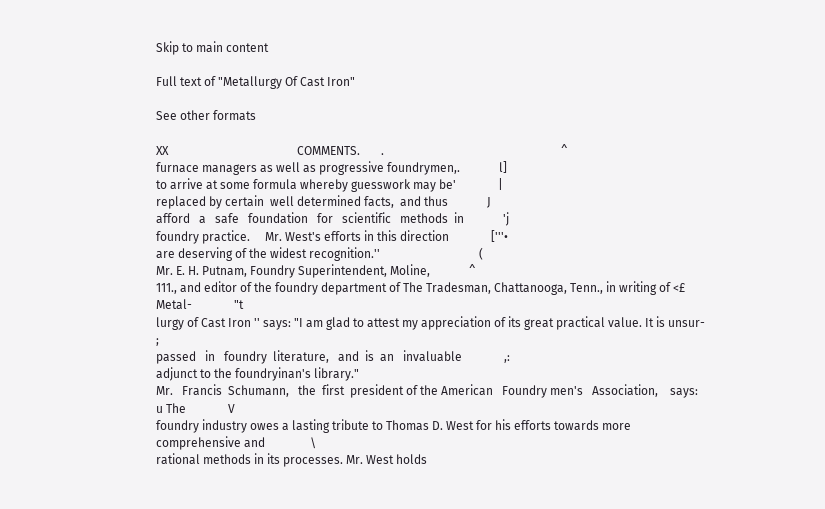Skip to main content

Full text of "Metallurgy Of Cast Iron"

See other formats

XX                                           COMMENTS.       .                                                           ^
furnace managers as well as progressive foundrymen,.             l]
to arrive at some formula whereby guesswork may be'              |
replaced by certain  well determined facts,  and thus             J
afford   a   safe   foundation   for   scientific   methods  in             'j
foundry practice.     Mr. West's efforts in this direction              ['''•
are deserving of the widest recognition.''                                 (
Mr. E. H. Putnam, Foundry Superintendent, Moline,             ^
111., and editor of the foundry department of The Tradesman, Chattanooga, Tenn., in writing of <£ Metal-              "t
lurgy of Cast Iron '' says: "I am glad to attest my appreciation of its great practical value. It is unsur-              ;
passed   in   foundry  literature,   and  is  an   invaluable              ,:
adjunct to the foundryinan's library."
Mr.   Francis  Schumann,   the  first  president of the American   Foundry men's   Association,    says:   u The              V
foundry industry owes a lasting tribute to Thomas D. West for his efforts towards more comprehensive and               \
rational methods in its processes. Mr. West holds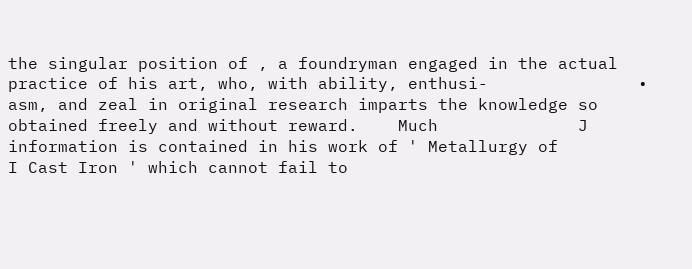the singular position of , a foundryman engaged in the actual practice of his art, who, with ability, enthusi-               •
asm, and zeal in original research imparts the knowledge so obtained freely and without reward.    Much              J information is contained in his work of ' Metallurgy of              I Cast Iron ' which cannot fail to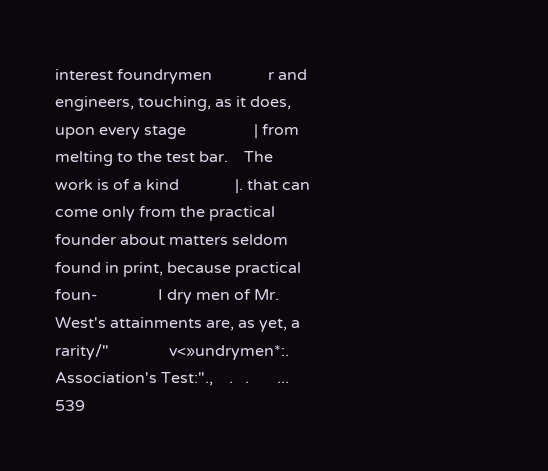interest foundrymen              r and engineers, touching, as it does, upon every stage                 | from melting to the test bar.    The work is of a kind              |. that can come only from the practical founder about matters seldom found in print, because practical foun-               I dry men of Mr. West's attainments are, as yet, a rarity/"               v<»undrymen*:. Association's Test:".,    .   .       ... 539